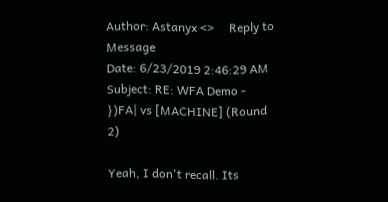Author: Astanyx <>     Reply to Message
Date: 6/23/2019 2:46:29 AM
Subject: RE: WFA Demo - })FA| vs [MACHINE] (Round 2)

Yeah, I don't recall. Its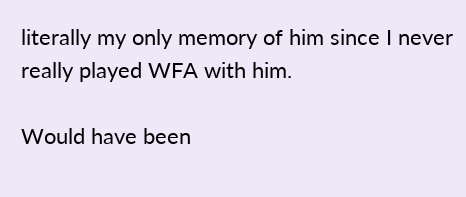literally my only memory of him since I never really played WFA with him.

Would have been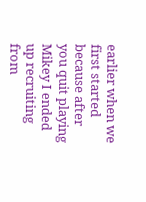earlier when we first started because after you quit playing Mikey I ended up recruiting from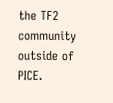the TF2 community outside of PICE.